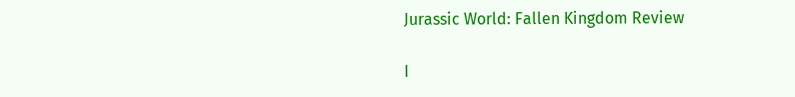Jurassic World: Fallen Kingdom Review

I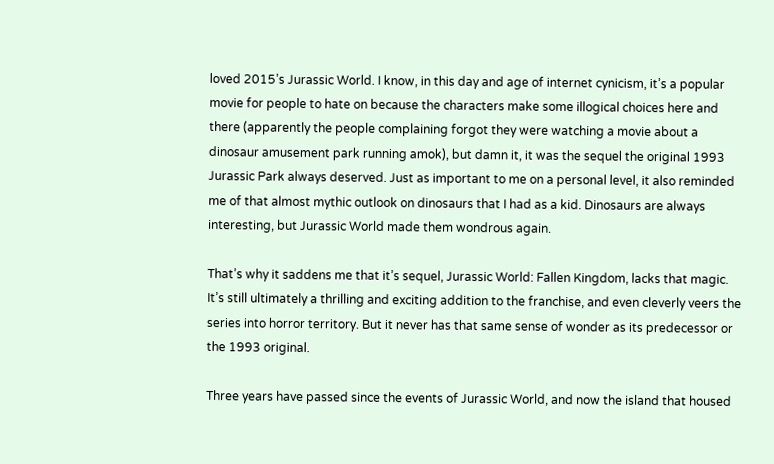loved 2015’s Jurassic World. I know, in this day and age of internet cynicism, it’s a popular movie for people to hate on because the characters make some illogical choices here and there (apparently the people complaining forgot they were watching a movie about a dinosaur amusement park running amok), but damn it, it was the sequel the original 1993 Jurassic Park always deserved. Just as important to me on a personal level, it also reminded me of that almost mythic outlook on dinosaurs that I had as a kid. Dinosaurs are always interesting, but Jurassic World made them wondrous again.

That’s why it saddens me that it’s sequel, Jurassic World: Fallen Kingdom, lacks that magic. It’s still ultimately a thrilling and exciting addition to the franchise, and even cleverly veers the series into horror territory. But it never has that same sense of wonder as its predecessor or the 1993 original.

Three years have passed since the events of Jurassic World, and now the island that housed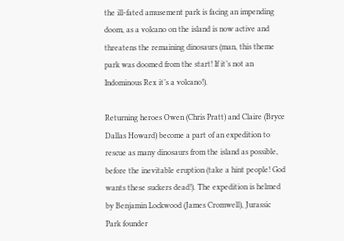the ill-fated amusement park is facing an impending doom, as a volcano on the island is now active and threatens the remaining dinosaurs (man, this theme park was doomed from the start! If it’s not an Indominous Rex it’s a volcano!).

Returning heroes Owen (Chris Pratt) and Claire (Bryce Dallas Howard) become a part of an expedition to rescue as many dinosaurs from the island as possible, before the inevitable eruption (take a hint people! God wants these suckers dead!). The expedition is helmed by Benjamin Lockwood (James Cromwell), Jurassic Park founder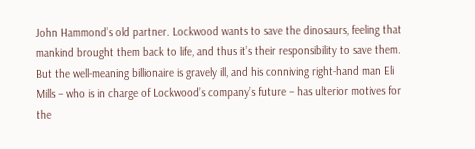John Hammond’s old partner. Lockwood wants to save the dinosaurs, feeling that mankind brought them back to life, and thus it’s their responsibility to save them. But the well-meaning billionaire is gravely ill, and his conniving right-hand man Eli Mills – who is in charge of Lockwood’s company’s future – has ulterior motives for the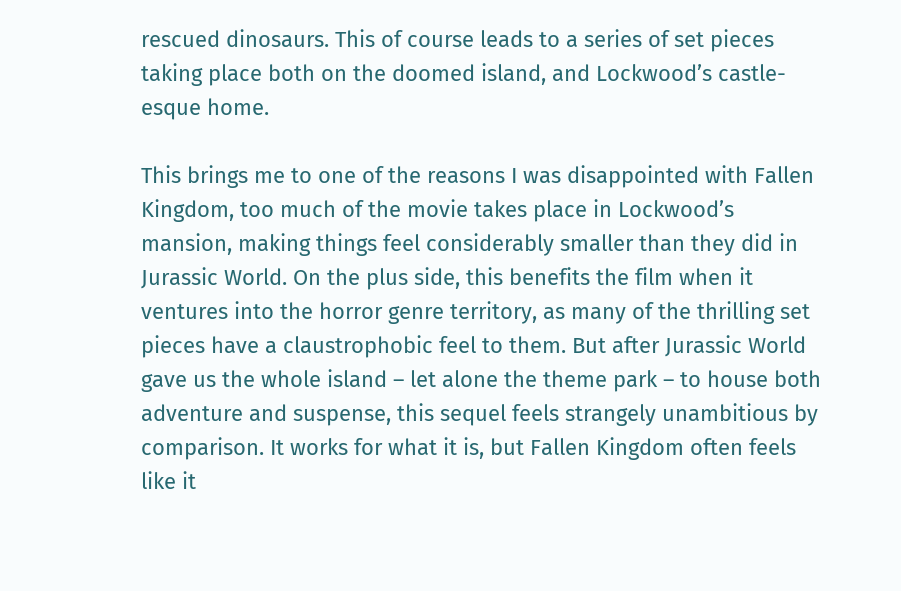rescued dinosaurs. This of course leads to a series of set pieces taking place both on the doomed island, and Lockwood’s castle-esque home.

This brings me to one of the reasons I was disappointed with Fallen Kingdom, too much of the movie takes place in Lockwood’s mansion, making things feel considerably smaller than they did in Jurassic World. On the plus side, this benefits the film when it ventures into the horror genre territory, as many of the thrilling set pieces have a claustrophobic feel to them. But after Jurassic World gave us the whole island – let alone the theme park – to house both adventure and suspense, this sequel feels strangely unambitious by comparison. It works for what it is, but Fallen Kingdom often feels like it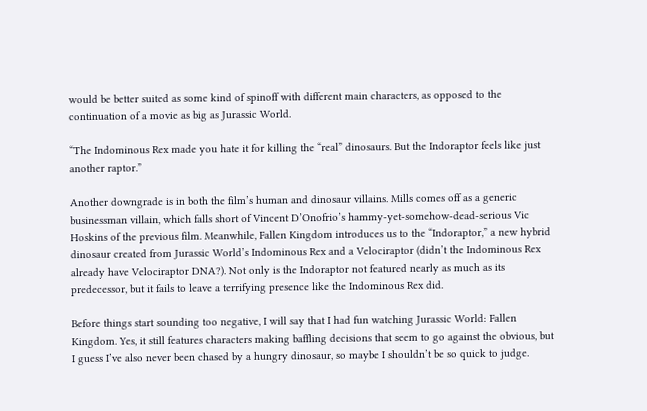would be better suited as some kind of spinoff with different main characters, as opposed to the continuation of a movie as big as Jurassic World.

“The Indominous Rex made you hate it for killing the “real” dinosaurs. But the Indoraptor feels like just another raptor.”

Another downgrade is in both the film’s human and dinosaur villains. Mills comes off as a generic businessman villain, which falls short of Vincent D’Onofrio’s hammy-yet-somehow-dead-serious Vic Hoskins of the previous film. Meanwhile, Fallen Kingdom introduces us to the “Indoraptor,” a new hybrid dinosaur created from Jurassic World’s Indominous Rex and a Velociraptor (didn’t the Indominous Rex already have Velociraptor DNA?). Not only is the Indoraptor not featured nearly as much as its predecessor, but it fails to leave a terrifying presence like the Indominous Rex did.

Before things start sounding too negative, I will say that I had fun watching Jurassic World: Fallen Kingdom. Yes, it still features characters making baffling decisions that seem to go against the obvious, but I guess I’ve also never been chased by a hungry dinosaur, so maybe I shouldn’t be so quick to judge.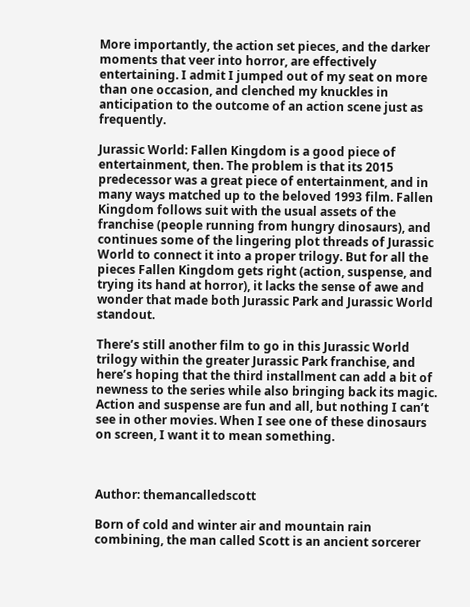More importantly, the action set pieces, and the darker moments that veer into horror, are effectively entertaining. I admit I jumped out of my seat on more than one occasion, and clenched my knuckles in anticipation to the outcome of an action scene just as frequently.

Jurassic World: Fallen Kingdom is a good piece of entertainment, then. The problem is that its 2015 predecessor was a great piece of entertainment, and in many ways matched up to the beloved 1993 film. Fallen Kingdom follows suit with the usual assets of the franchise (people running from hungry dinosaurs), and continues some of the lingering plot threads of Jurassic World to connect it into a proper trilogy. But for all the pieces Fallen Kingdom gets right (action, suspense, and trying its hand at horror), it lacks the sense of awe and wonder that made both Jurassic Park and Jurassic World standout.

There’s still another film to go in this Jurassic World trilogy within the greater Jurassic Park franchise, and here’s hoping that the third installment can add a bit of newness to the series while also bringing back its magic. Action and suspense are fun and all, but nothing I can’t see in other movies. When I see one of these dinosaurs on screen, I want it to mean something.



Author: themancalledscott

Born of cold and winter air and mountain rain combining, the man called Scott is an ancient sorcerer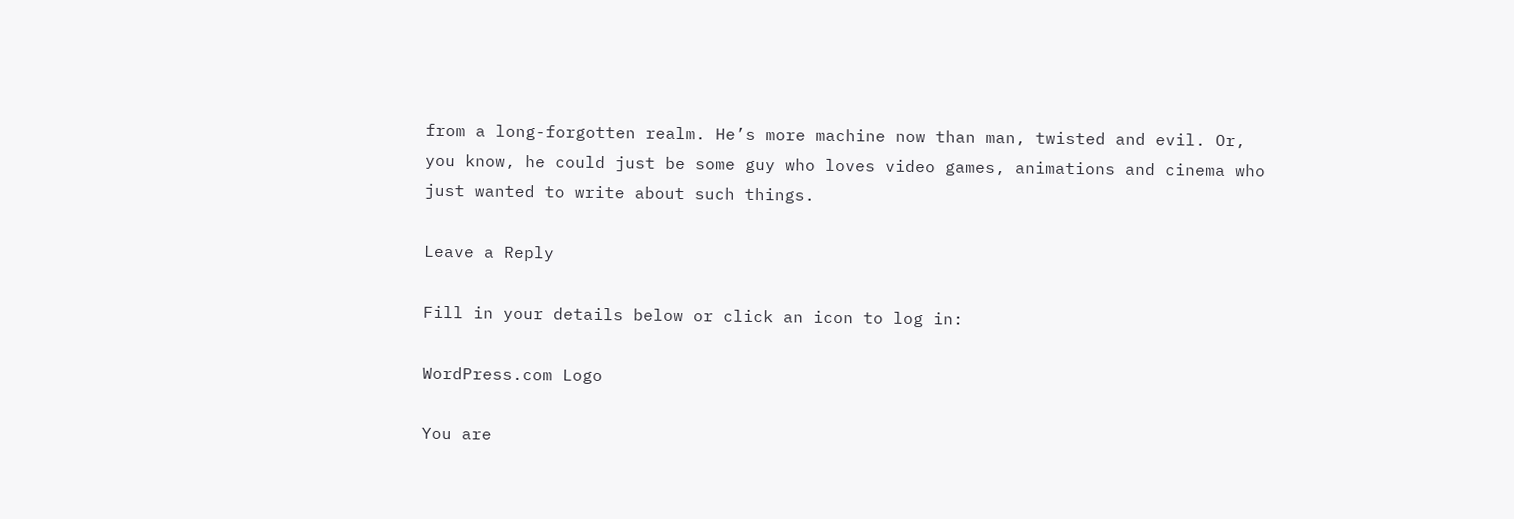from a long-forgotten realm. He’s more machine now than man, twisted and evil. Or, you know, he could just be some guy who loves video games, animations and cinema who just wanted to write about such things.

Leave a Reply

Fill in your details below or click an icon to log in:

WordPress.com Logo

You are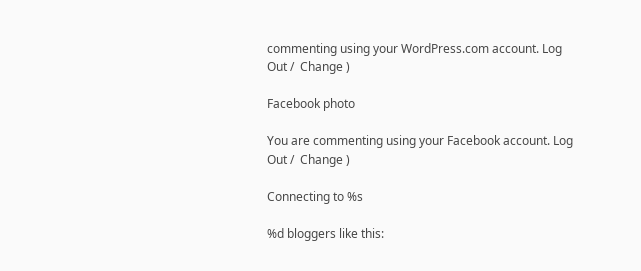commenting using your WordPress.com account. Log Out /  Change )

Facebook photo

You are commenting using your Facebook account. Log Out /  Change )

Connecting to %s

%d bloggers like this: